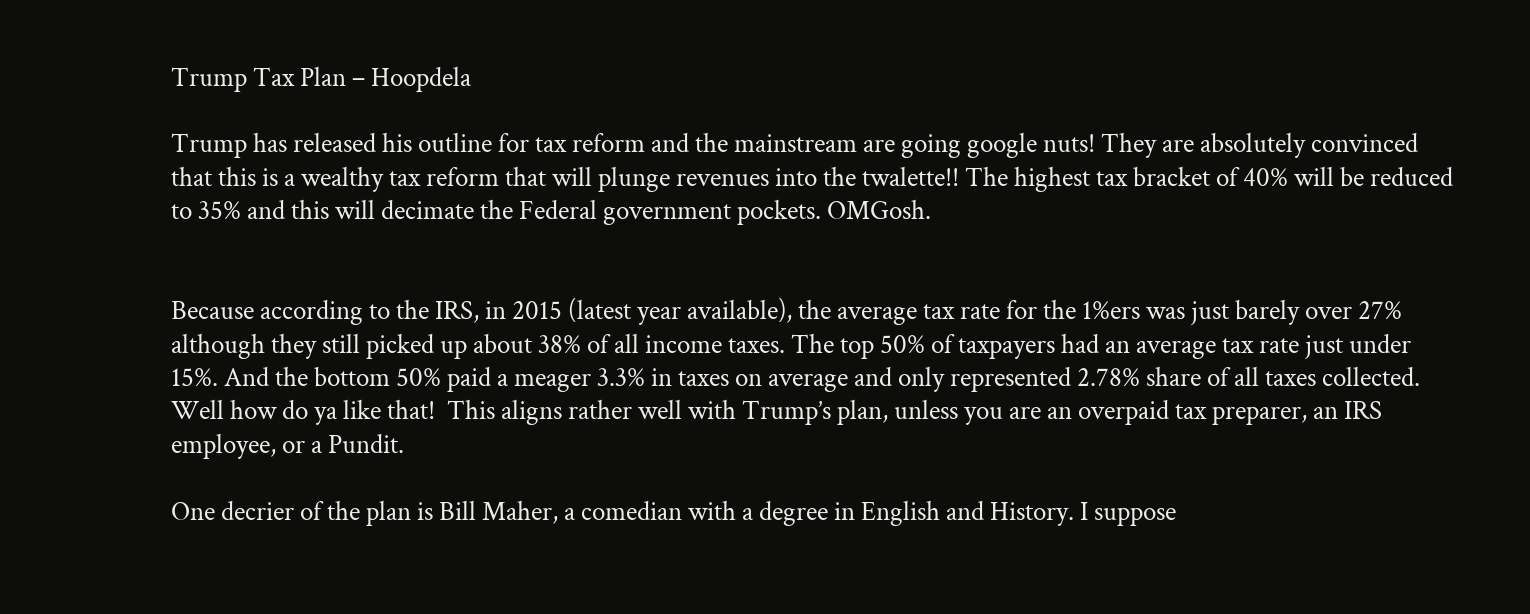Trump Tax Plan – Hoopdela

Trump has released his outline for tax reform and the mainstream are going google nuts! They are absolutely convinced that this is a wealthy tax reform that will plunge revenues into the twalette!! The highest tax bracket of 40% will be reduced to 35% and this will decimate the Federal government pockets. OMGosh.


Because according to the IRS, in 2015 (latest year available), the average tax rate for the 1%ers was just barely over 27% although they still picked up about 38% of all income taxes. The top 50% of taxpayers had an average tax rate just under 15%. And the bottom 50% paid a meager 3.3% in taxes on average and only represented 2.78% share of all taxes collected.  Well how do ya like that!  This aligns rather well with Trump’s plan, unless you are an overpaid tax preparer, an IRS employee, or a Pundit.

One decrier of the plan is Bill Maher, a comedian with a degree in English and History. I suppose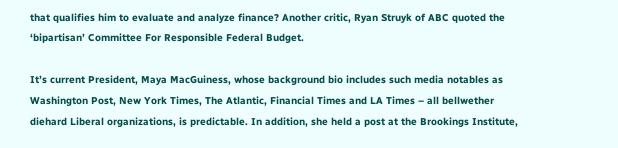that qualifies him to evaluate and analyze finance? Another critic, Ryan Struyk of ABC quoted the ‘bipartisan’ Committee For Responsible Federal Budget.

It’s current President, Maya MacGuiness, whose background bio includes such media notables as Washington Post, New York Times, The Atlantic, Financial Times and LA Times – all bellwether diehard Liberal organizations, is predictable. In addition, she held a post at the Brookings Institute,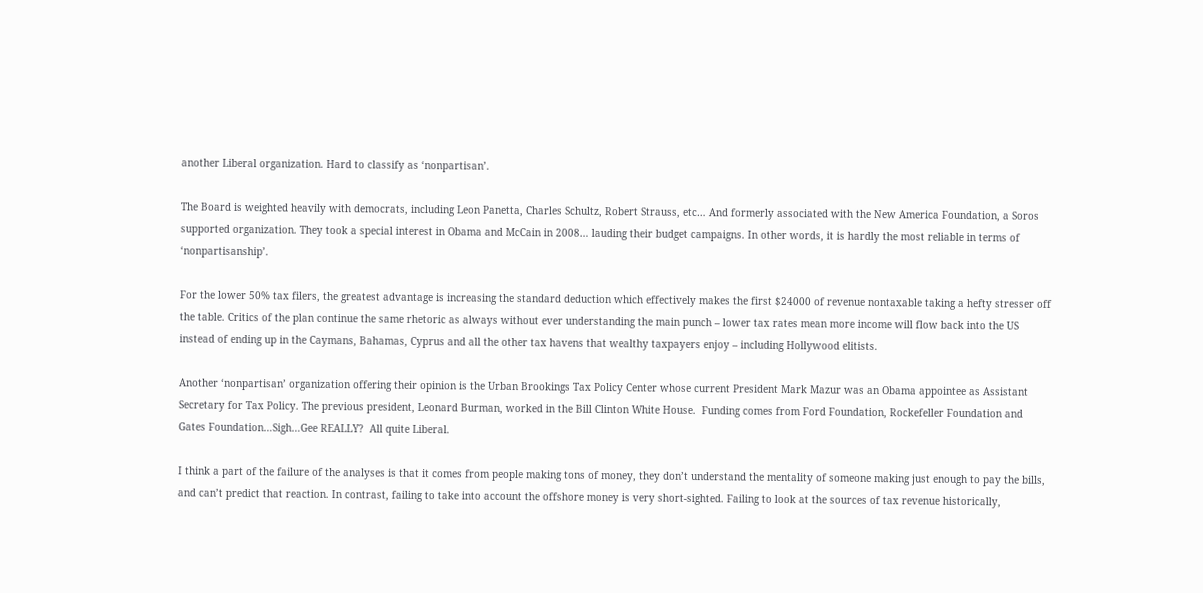another Liberal organization. Hard to classify as ‘nonpartisan’.

The Board is weighted heavily with democrats, including Leon Panetta, Charles Schultz, Robert Strauss, etc… And formerly associated with the New America Foundation, a Soros supported organization. They took a special interest in Obama and McCain in 2008… lauding their budget campaigns. In other words, it is hardly the most reliable in terms of ‘nonpartisanship’.

For the lower 50% tax filers, the greatest advantage is increasing the standard deduction which effectively makes the first $24000 of revenue nontaxable taking a hefty stresser off the table. Critics of the plan continue the same rhetoric as always without ever understanding the main punch – lower tax rates mean more income will flow back into the US instead of ending up in the Caymans, Bahamas, Cyprus and all the other tax havens that wealthy taxpayers enjoy – including Hollywood elitists.

Another ‘nonpartisan’ organization offering their opinion is the Urban Brookings Tax Policy Center whose current President Mark Mazur was an Obama appointee as Assistant Secretary for Tax Policy. The previous president, Leonard Burman, worked in the Bill Clinton White House.  Funding comes from Ford Foundation, Rockefeller Foundation and Gates Foundation…Sigh…Gee REALLY?  All quite Liberal.

I think a part of the failure of the analyses is that it comes from people making tons of money, they don’t understand the mentality of someone making just enough to pay the bills, and can’t predict that reaction. In contrast, failing to take into account the offshore money is very short-sighted. Failing to look at the sources of tax revenue historically,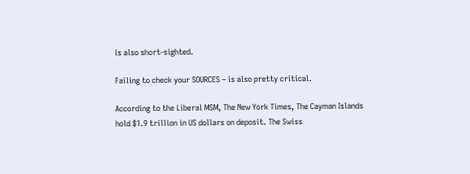is also short-sighted.

Failing to check your SOURCES – is also pretty critical.

According to the Liberal MSM, The New York Times, The Cayman Islands hold $1.9 trillion in US dollars on deposit. The Swiss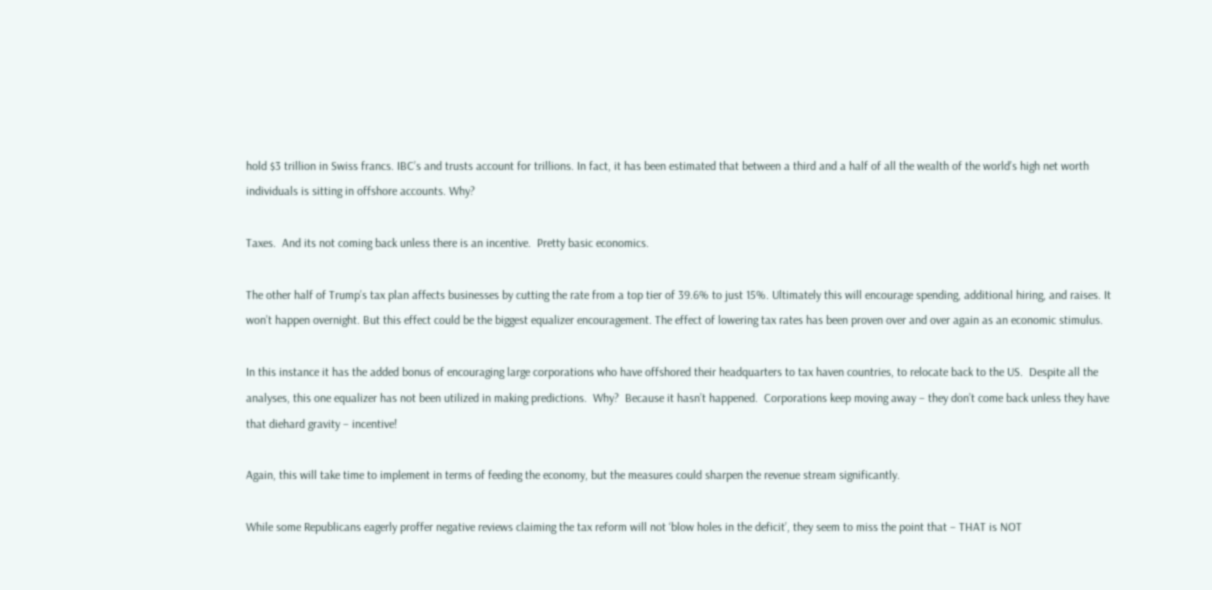hold $3 trillion in Swiss francs. IBC’s and trusts account for trillions. In fact, it has been estimated that between a third and a half of all the wealth of the world’s high net worth individuals is sitting in offshore accounts. Why?

Taxes.  And its not coming back unless there is an incentive.  Pretty basic economics.

The other half of Trump’s tax plan affects businesses by cutting the rate from a top tier of 39.6% to just 15%. Ultimately this will encourage spending, additional hiring, and raises. It won’t happen overnight. But this effect could be the biggest equalizer encouragement. The effect of lowering tax rates has been proven over and over again as an economic stimulus.

In this instance it has the added bonus of encouraging large corporations who have offshored their headquarters to tax haven countries, to relocate back to the US.  Despite all the analyses, this one equalizer has not been utilized in making predictions.  Why?  Because it hasn’t happened.  Corporations keep moving away – they don’t come back unless they have that diehard gravity – incentive!

Again, this will take time to implement in terms of feeding the economy, but the measures could sharpen the revenue stream significantly.

While some Republicans eagerly proffer negative reviews claiming the tax reform will not ‘blow holes in the deficit’, they seem to miss the point that – THAT is NOT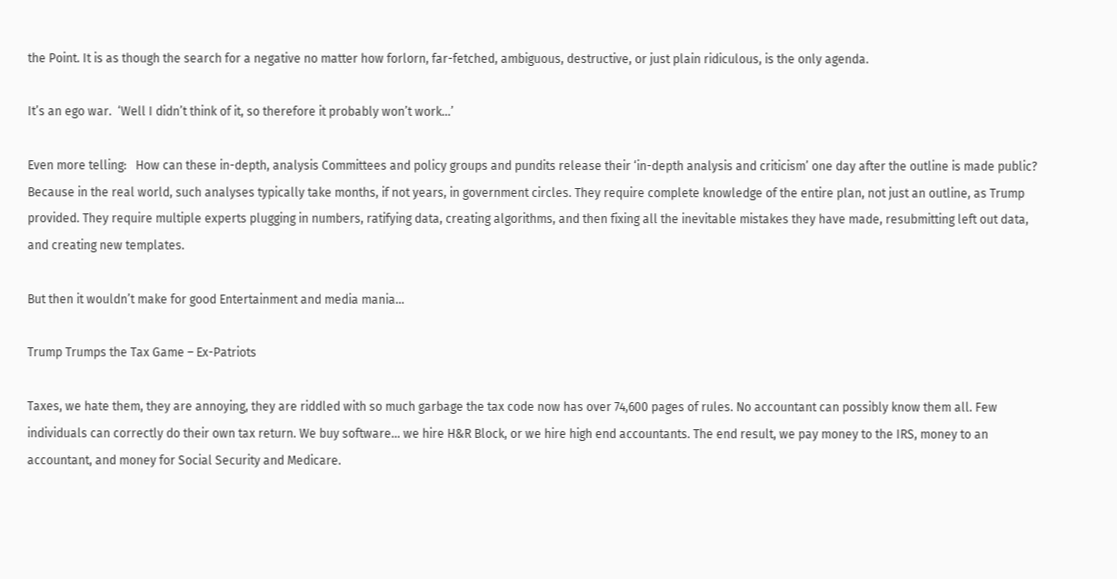the Point. It is as though the search for a negative no matter how forlorn, far-fetched, ambiguous, destructive, or just plain ridiculous, is the only agenda.

It’s an ego war.  ‘Well I didn’t think of it, so therefore it probably won’t work…’

Even more telling:   How can these in-depth, analysis Committees and policy groups and pundits release their ‘in-depth analysis and criticism’ one day after the outline is made public?   Because in the real world, such analyses typically take months, if not years, in government circles. They require complete knowledge of the entire plan, not just an outline, as Trump provided. They require multiple experts plugging in numbers, ratifying data, creating algorithms, and then fixing all the inevitable mistakes they have made, resubmitting left out data, and creating new templates.

But then it wouldn’t make for good Entertainment and media mania…

Trump Trumps the Tax Game – Ex-Patriots

Taxes, we hate them, they are annoying, they are riddled with so much garbage the tax code now has over 74,600 pages of rules. No accountant can possibly know them all. Few individuals can correctly do their own tax return. We buy software… we hire H&R Block, or we hire high end accountants. The end result, we pay money to the IRS, money to an accountant, and money for Social Security and Medicare.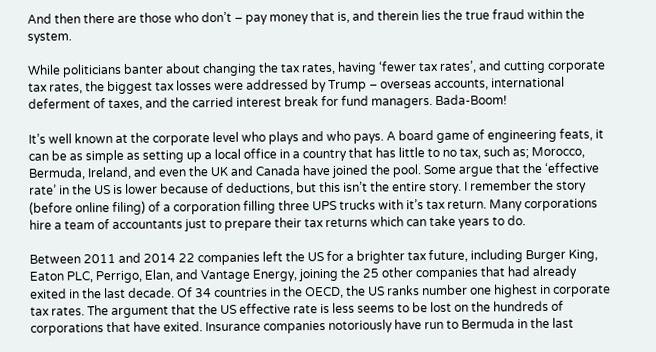And then there are those who don’t – pay money that is, and therein lies the true fraud within the system.

While politicians banter about changing the tax rates, having ‘fewer tax rates’, and cutting corporate tax rates, the biggest tax losses were addressed by Trump – overseas accounts, international deferment of taxes, and the carried interest break for fund managers. Bada-Boom!

It’s well known at the corporate level who plays and who pays. A board game of engineering feats, it can be as simple as setting up a local office in a country that has little to no tax, such as; Morocco, Bermuda, Ireland, and even the UK and Canada have joined the pool. Some argue that the ‘effective rate’ in the US is lower because of deductions, but this isn’t the entire story. I remember the story (before online filing) of a corporation filling three UPS trucks with it’s tax return. Many corporations hire a team of accountants just to prepare their tax returns which can take years to do.

Between 2011 and 2014 22 companies left the US for a brighter tax future, including Burger King, Eaton PLC, Perrigo, Elan, and Vantage Energy, joining the 25 other companies that had already exited in the last decade. Of 34 countries in the OECD, the US ranks number one highest in corporate tax rates. The argument that the US effective rate is less seems to be lost on the hundreds of corporations that have exited. Insurance companies notoriously have run to Bermuda in the last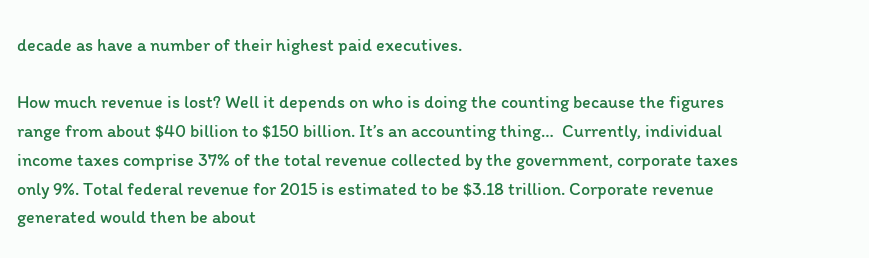decade as have a number of their highest paid executives.

How much revenue is lost? Well it depends on who is doing the counting because the figures range from about $40 billion to $150 billion. It’s an accounting thing…  Currently, individual income taxes comprise 37% of the total revenue collected by the government, corporate taxes only 9%. Total federal revenue for 2015 is estimated to be $3.18 trillion. Corporate revenue generated would then be about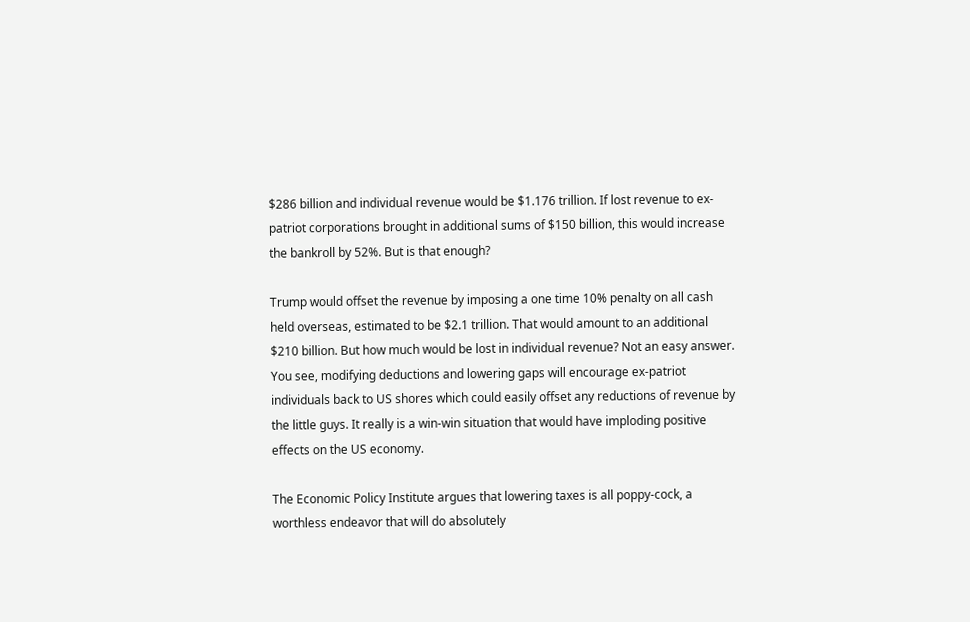$286 billion and individual revenue would be $1.176 trillion. If lost revenue to ex-patriot corporations brought in additional sums of $150 billion, this would increase the bankroll by 52%. But is that enough?

Trump would offset the revenue by imposing a one time 10% penalty on all cash held overseas, estimated to be $2.1 trillion. That would amount to an additional $210 billion. But how much would be lost in individual revenue? Not an easy answer. You see, modifying deductions and lowering gaps will encourage ex-patriot individuals back to US shores which could easily offset any reductions of revenue by the little guys. It really is a win-win situation that would have imploding positive effects on the US economy.

The Economic Policy Institute argues that lowering taxes is all poppy-cock, a worthless endeavor that will do absolutely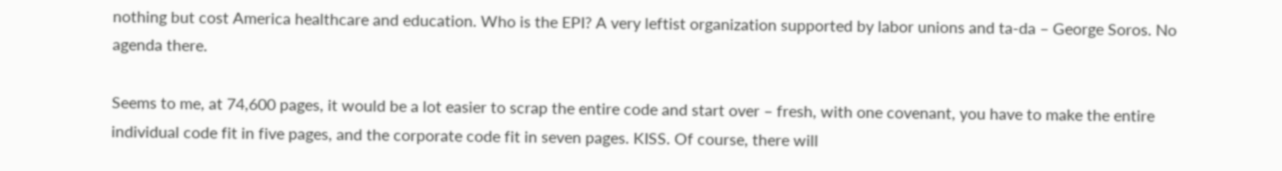nothing but cost America healthcare and education. Who is the EPI? A very leftist organization supported by labor unions and ta-da – George Soros. No agenda there.

Seems to me, at 74,600 pages, it would be a lot easier to scrap the entire code and start over – fresh, with one covenant, you have to make the entire individual code fit in five pages, and the corporate code fit in seven pages. KISS. Of course, there will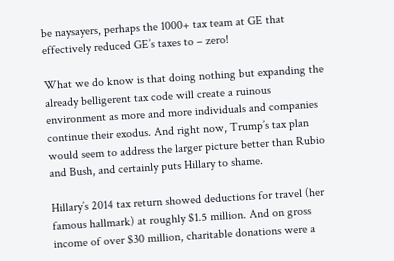be naysayers, perhaps the 1000+ tax team at GE that effectively reduced GE’s taxes to – zero!

What we do know is that doing nothing but expanding the already belligerent tax code will create a ruinous environment as more and more individuals and companies continue their exodus. And right now, Trump’s tax plan would seem to address the larger picture better than Rubio and Bush, and certainly puts Hillary to shame.

Hillary’s 2014 tax return showed deductions for travel (her famous hallmark) at roughly $1.5 million. And on gross income of over $30 million, charitable donations were a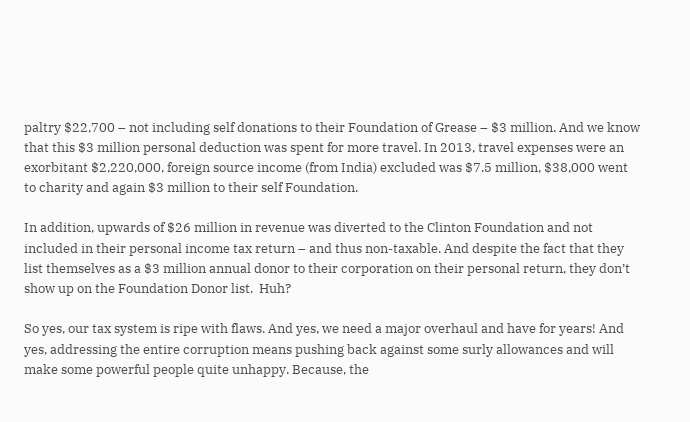paltry $22,700 – not including self donations to their Foundation of Grease – $3 million. And we know that this $3 million personal deduction was spent for more travel. In 2013, travel expenses were an exorbitant $2,220,000, foreign source income (from India) excluded was $7.5 million, $38,000 went to charity and again $3 million to their self Foundation.

In addition, upwards of $26 million in revenue was diverted to the Clinton Foundation and not included in their personal income tax return – and thus non-taxable. And despite the fact that they list themselves as a $3 million annual donor to their corporation on their personal return, they don’t show up on the Foundation Donor list.  Huh?

So yes, our tax system is ripe with flaws. And yes, we need a major overhaul and have for years! And yes, addressing the entire corruption means pushing back against some surly allowances and will make some powerful people quite unhappy. Because, the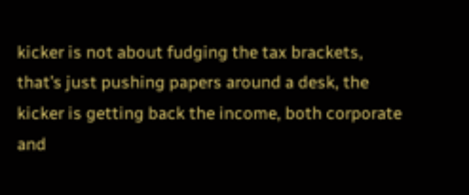kicker is not about fudging the tax brackets, that’s just pushing papers around a desk, the kicker is getting back the income, both corporate and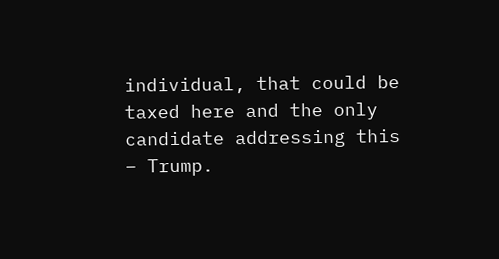individual, that could be taxed here and the only candidate addressing this – Trump.